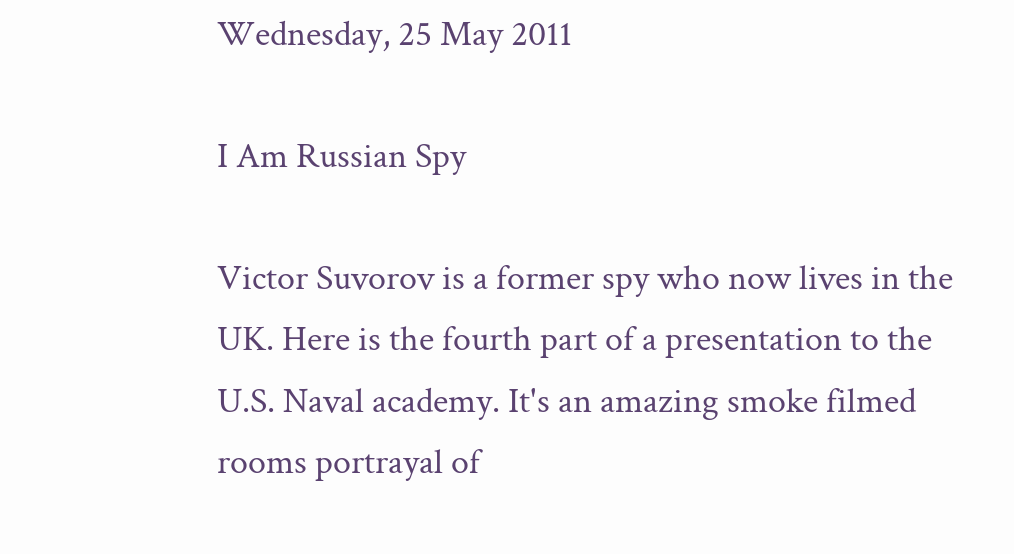Wednesday, 25 May 2011

I Am Russian Spy

Victor Suvorov is a former spy who now lives in the UK. Here is the fourth part of a presentation to the U.S. Naval academy. It's an amazing smoke filmed rooms portrayal of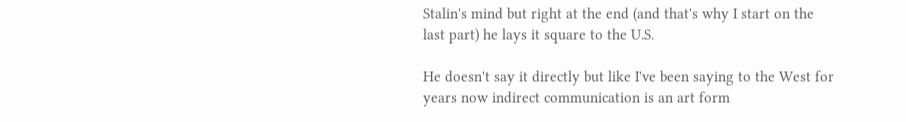Stalin's mind but right at the end (and that's why I start on the last part) he lays it square to the U.S.

He doesn't say it directly but like I've been saying to the West for years now indirect communication is an art form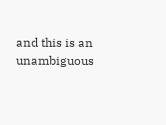and this is an unambiguous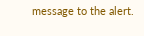message to the alert.